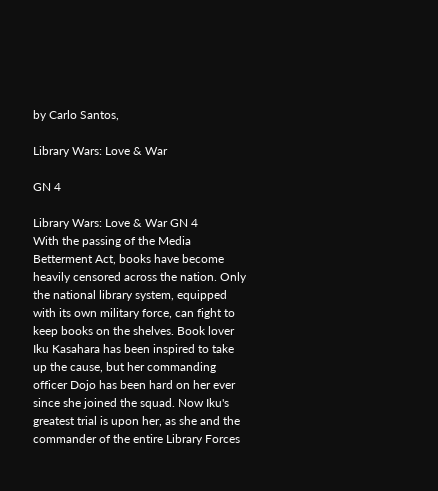by Carlo Santos,

Library Wars: Love & War

GN 4

Library Wars: Love & War GN 4
With the passing of the Media Betterment Act, books have become heavily censored across the nation. Only the national library system, equipped with its own military force, can fight to keep books on the shelves. Book lover Iku Kasahara has been inspired to take up the cause, but her commanding officer Dojo has been hard on her ever since she joined the squad. Now Iku's greatest trial is upon her, as she and the commander of the entire Library Forces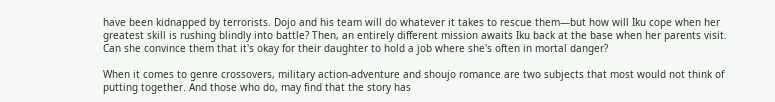have been kidnapped by terrorists. Dojo and his team will do whatever it takes to rescue them—but how will Iku cope when her greatest skill is rushing blindly into battle? Then, an entirely different mission awaits Iku back at the base when her parents visit. Can she convince them that it's okay for their daughter to hold a job where she's often in mortal danger?

When it comes to genre crossovers, military action-adventure and shoujo romance are two subjects that most would not think of putting together. And those who do, may find that the story has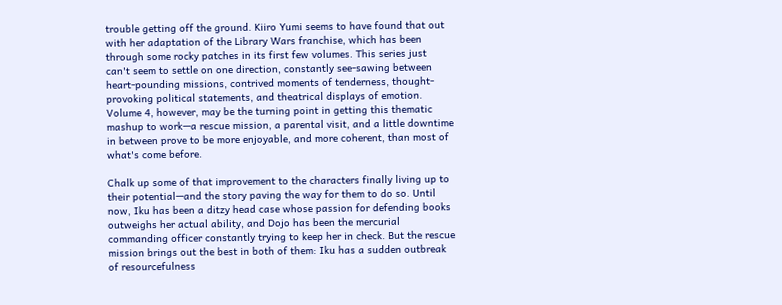trouble getting off the ground. Kiiro Yumi seems to have found that out with her adaptation of the Library Wars franchise, which has been through some rocky patches in its first few volumes. This series just can't seem to settle on one direction, constantly see-sawing between heart-pounding missions, contrived moments of tenderness, thought-provoking political statements, and theatrical displays of emotion. Volume 4, however, may be the turning point in getting this thematic mashup to work—a rescue mission, a parental visit, and a little downtime in between prove to be more enjoyable, and more coherent, than most of what's come before.

Chalk up some of that improvement to the characters finally living up to their potential—and the story paving the way for them to do so. Until now, Iku has been a ditzy head case whose passion for defending books outweighs her actual ability, and Dojo has been the mercurial commanding officer constantly trying to keep her in check. But the rescue mission brings out the best in both of them: Iku has a sudden outbreak of resourcefulness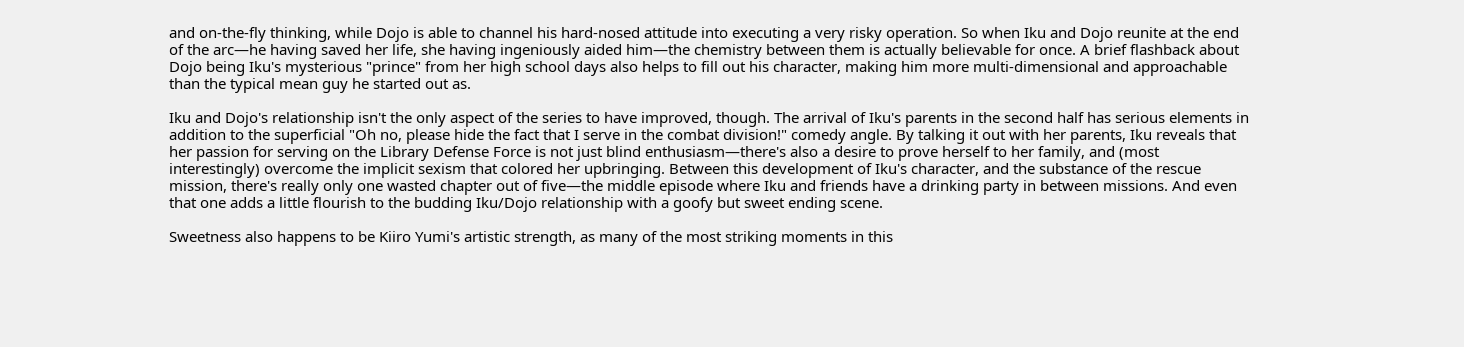and on-the-fly thinking, while Dojo is able to channel his hard-nosed attitude into executing a very risky operation. So when Iku and Dojo reunite at the end of the arc—he having saved her life, she having ingeniously aided him—the chemistry between them is actually believable for once. A brief flashback about Dojo being Iku's mysterious "prince" from her high school days also helps to fill out his character, making him more multi-dimensional and approachable than the typical mean guy he started out as.

Iku and Dojo's relationship isn't the only aspect of the series to have improved, though. The arrival of Iku's parents in the second half has serious elements in addition to the superficial "Oh no, please hide the fact that I serve in the combat division!" comedy angle. By talking it out with her parents, Iku reveals that her passion for serving on the Library Defense Force is not just blind enthusiasm—there's also a desire to prove herself to her family, and (most interestingly) overcome the implicit sexism that colored her upbringing. Between this development of Iku's character, and the substance of the rescue mission, there's really only one wasted chapter out of five—the middle episode where Iku and friends have a drinking party in between missions. And even that one adds a little flourish to the budding Iku/Dojo relationship with a goofy but sweet ending scene.

Sweetness also happens to be Kiiro Yumi's artistic strength, as many of the most striking moments in this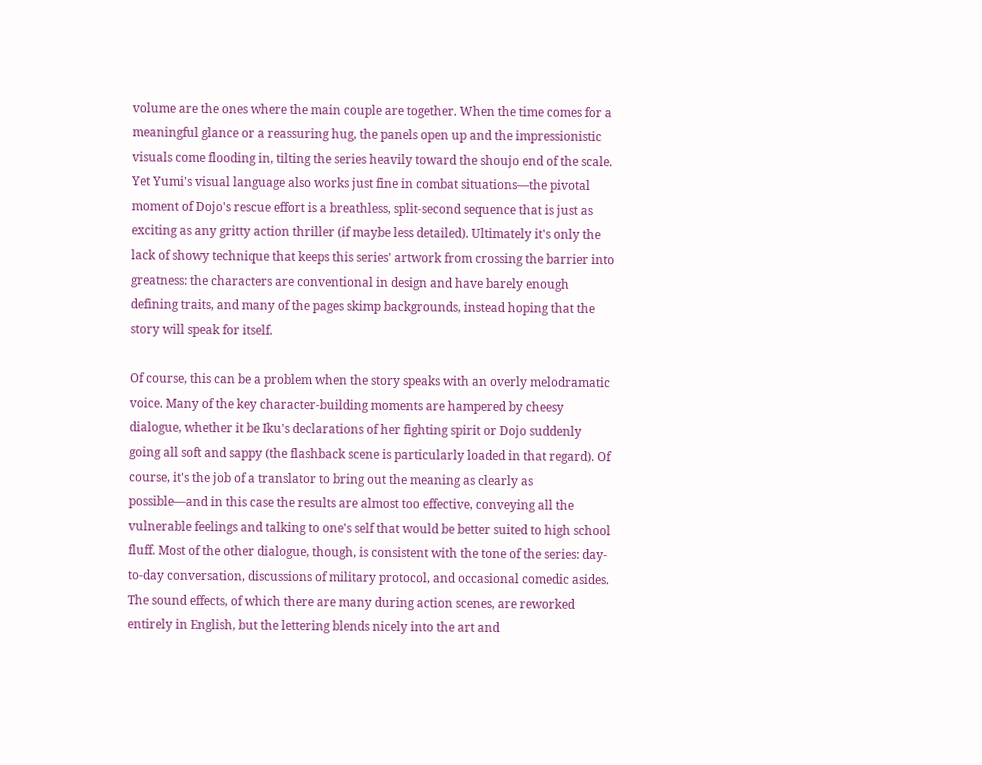volume are the ones where the main couple are together. When the time comes for a meaningful glance or a reassuring hug, the panels open up and the impressionistic visuals come flooding in, tilting the series heavily toward the shoujo end of the scale. Yet Yumi's visual language also works just fine in combat situations—the pivotal moment of Dojo's rescue effort is a breathless, split-second sequence that is just as exciting as any gritty action thriller (if maybe less detailed). Ultimately it's only the lack of showy technique that keeps this series' artwork from crossing the barrier into greatness: the characters are conventional in design and have barely enough defining traits, and many of the pages skimp backgrounds, instead hoping that the story will speak for itself.

Of course, this can be a problem when the story speaks with an overly melodramatic voice. Many of the key character-building moments are hampered by cheesy dialogue, whether it be Iku's declarations of her fighting spirit or Dojo suddenly going all soft and sappy (the flashback scene is particularly loaded in that regard). Of course, it's the job of a translator to bring out the meaning as clearly as possible—and in this case the results are almost too effective, conveying all the vulnerable feelings and talking to one's self that would be better suited to high school fluff. Most of the other dialogue, though, is consistent with the tone of the series: day-to-day conversation, discussions of military protocol, and occasional comedic asides. The sound effects, of which there are many during action scenes, are reworked entirely in English, but the lettering blends nicely into the art and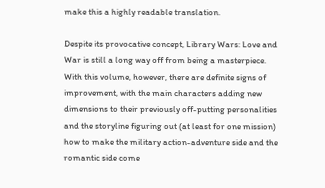make this a highly readable translation.

Despite its provocative concept, Library Wars: Love and War is still a long way off from being a masterpiece. With this volume, however, there are definite signs of improvement, with the main characters adding new dimensions to their previously off-putting personalities and the storyline figuring out (at least for one mission) how to make the military action-adventure side and the romantic side come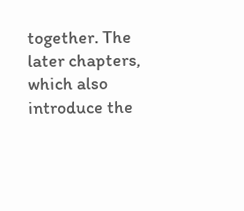together. The later chapters, which also introduce the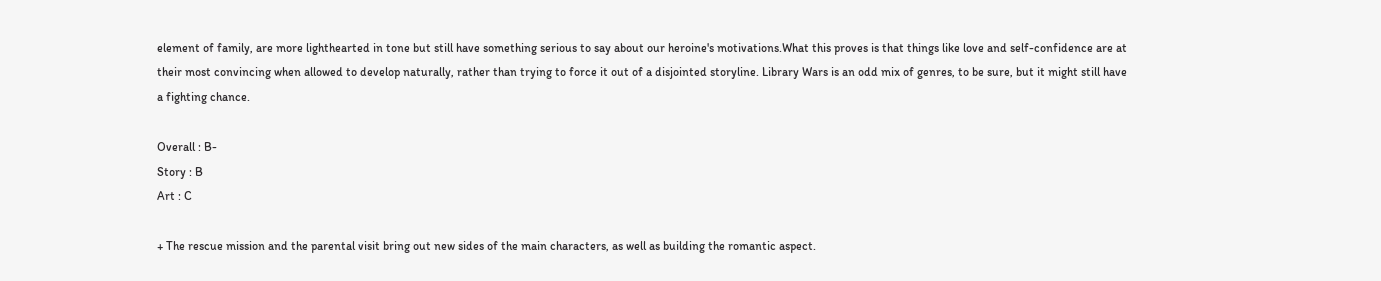element of family, are more lighthearted in tone but still have something serious to say about our heroine's motivations.What this proves is that things like love and self-confidence are at their most convincing when allowed to develop naturally, rather than trying to force it out of a disjointed storyline. Library Wars is an odd mix of genres, to be sure, but it might still have a fighting chance.

Overall : B-
Story : B
Art : C

+ The rescue mission and the parental visit bring out new sides of the main characters, as well as building the romantic aspect.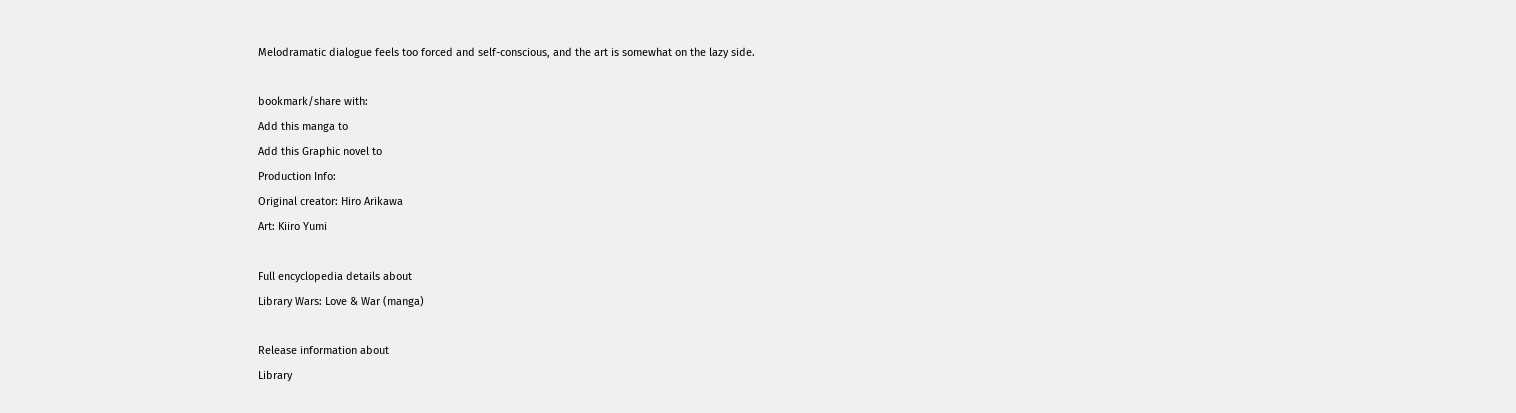Melodramatic dialogue feels too forced and self-conscious, and the art is somewhat on the lazy side.

bookmark/share with:
Add this manga to
Add this Graphic novel to
Production Info:
Original creator: Hiro Arikawa
Art: Kiiro Yumi

Full encyclopedia details about
Library Wars: Love & War (manga)

Release information about
Library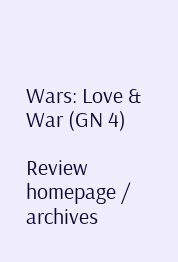Wars: Love & War (GN 4)

Review homepage / archives